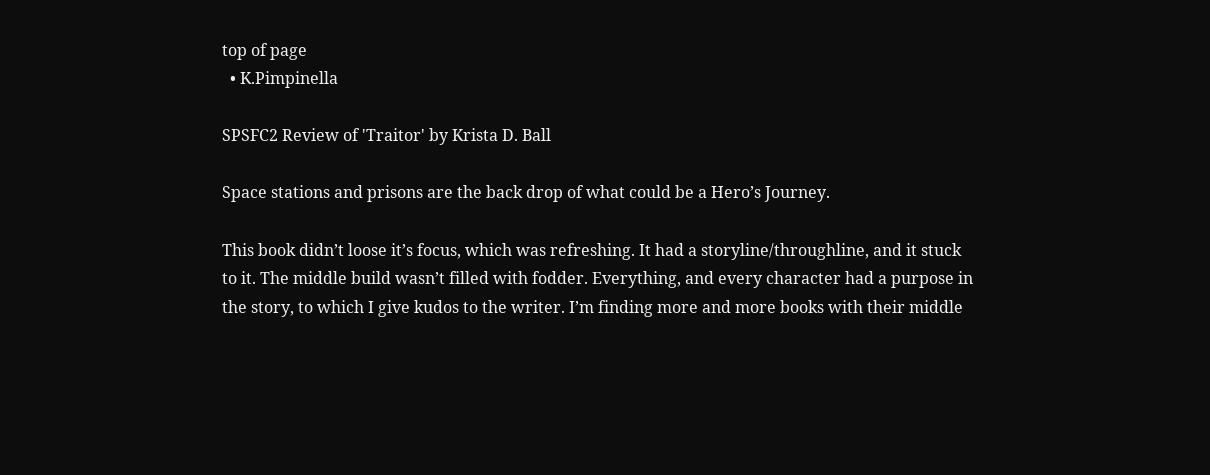top of page
  • K.Pimpinella

SPSFC2 Review of 'Traitor' by Krista D. Ball

Space stations and prisons are the back drop of what could be a Hero’s Journey.

This book didn’t loose it’s focus, which was refreshing. It had a storyline/throughline, and it stuck to it. The middle build wasn’t filled with fodder. Everything, and every character had a purpose in the story, to which I give kudos to the writer. I’m finding more and more books with their middle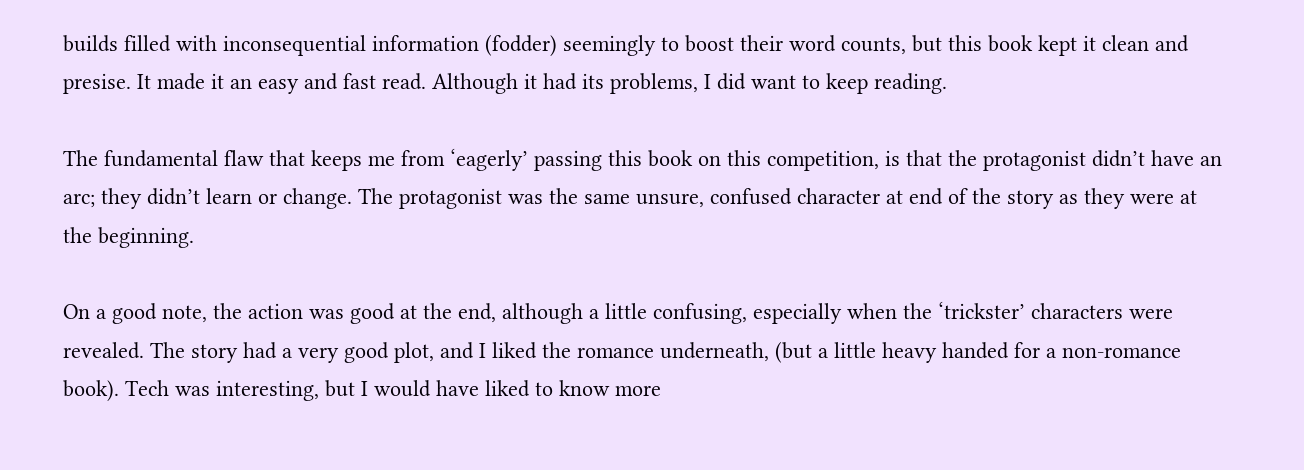builds filled with inconsequential information (fodder) seemingly to boost their word counts, but this book kept it clean and presise. It made it an easy and fast read. Although it had its problems, I did want to keep reading.

The fundamental flaw that keeps me from ‘eagerly’ passing this book on this competition, is that the protagonist didn’t have an arc; they didn’t learn or change. The protagonist was the same unsure, confused character at end of the story as they were at the beginning.

On a good note, the action was good at the end, although a little confusing, especially when the ‘trickster’ characters were revealed. The story had a very good plot, and I liked the romance underneath, (but a little heavy handed for a non-romance book). Tech was interesting, but I would have liked to know more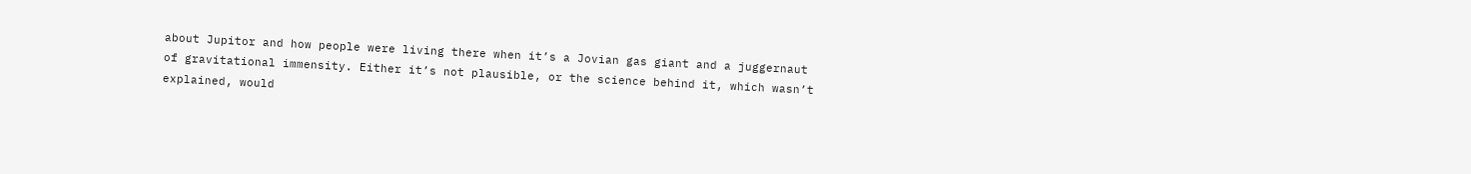about Jupitor and how people were living there when it’s a Jovian gas giant and a juggernaut of gravitational immensity. Either it’s not plausible, or the science behind it, which wasn’t explained, would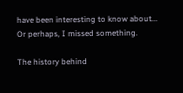have been interesting to know about... Or perhaps, I missed something.

The history behind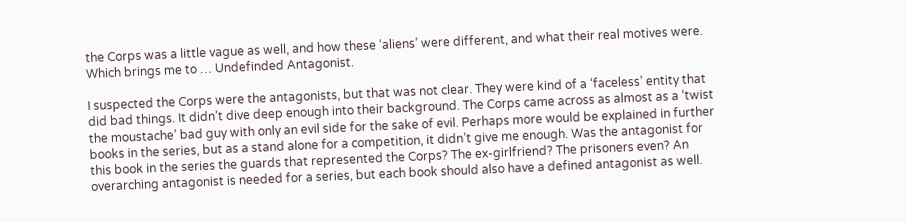the Corps was a little vague as well, and how these ‘aliens’ were different, and what their real motives were. Which brings me to … Undefinded Antagonist.

I suspected the Corps were the antagonists, but that was not clear. They were kind of a ‘faceless’ entity that did bad things. It didn’t dive deep enough into their background. The Corps came across as almost as a ‘twist the moustache’ bad guy with only an evil side for the sake of evil. Perhaps more would be explained in further books in the series, but as a stand alone for a competition, it didn’t give me enough. Was the antagonist for this book in the series the guards that represented the Corps? The ex-girlfriend? The prisoners even? An overarching antagonist is needed for a series, but each book should also have a defined antagonist as well.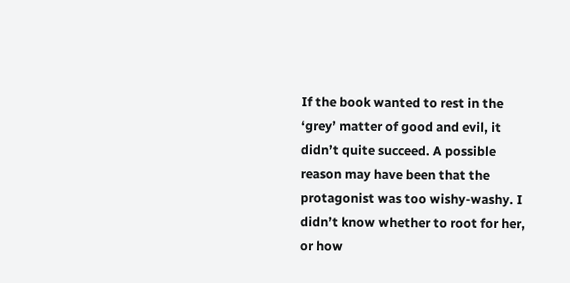If the book wanted to rest in the ‘grey’ matter of good and evil, it didn’t quite succeed. A possible reason may have been that the protagonist was too wishy-washy. I didn’t know whether to root for her, or how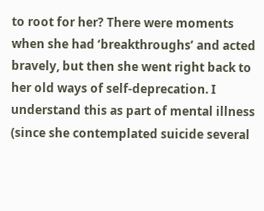to root for her? There were moments when she had ‘breakthroughs’ and acted bravely, but then she went right back to her old ways of self-deprecation. I understand this as part of mental illness (since she contemplated suicide several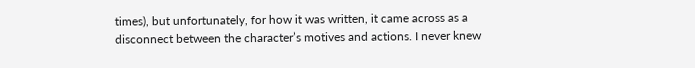times), but unfortunately, for how it was written, it came across as a disconnect between the character’s motives and actions. I never knew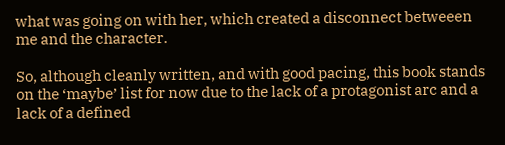what was going on with her, which created a disconnect betweeen me and the character.

So, although cleanly written, and with good pacing, this book stands on the ‘maybe’ list for now due to the lack of a protagonist arc and a lack of a defined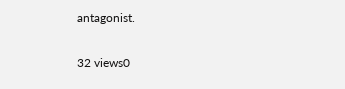antagonist.

32 views0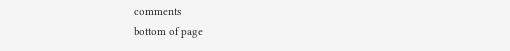comments
bottom of page